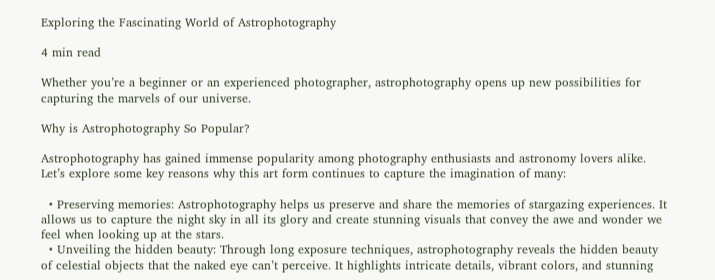Exploring the Fascinating World of Astrophotography

4 min read

Whether you’re a beginner or an experienced photographer, astrophotography opens up new possibilities for capturing the marvels of our universe.

Why is Astrophotography So Popular?

Astrophotography has gained immense popularity among photography enthusiasts and astronomy lovers alike. Let’s explore some key reasons why this art form continues to capture the imagination of many:

  • Preserving memories: Astrophotography helps us preserve and share the memories of stargazing experiences. It allows us to capture the night sky in all its glory and create stunning visuals that convey the awe and wonder we feel when looking up at the stars.
  • Unveiling the hidden beauty: Through long exposure techniques, astrophotography reveals the hidden beauty of celestial objects that the naked eye can’t perceive. It highlights intricate details, vibrant colors, and stunning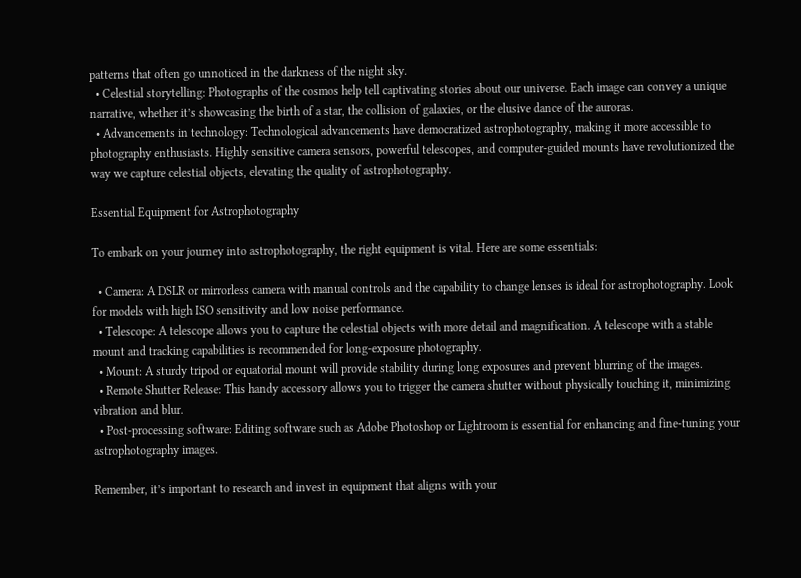patterns that often go unnoticed in the darkness of the night sky.
  • Celestial storytelling: Photographs of the cosmos help tell captivating stories about our universe. Each image can convey a unique narrative, whether it’s showcasing the birth of a star, the collision of galaxies, or the elusive dance of the auroras.
  • Advancements in technology: Technological advancements have democratized astrophotography, making it more accessible to photography enthusiasts. Highly sensitive camera sensors, powerful telescopes, and computer-guided mounts have revolutionized the way we capture celestial objects, elevating the quality of astrophotography.

Essential Equipment for Astrophotography

To embark on your journey into astrophotography, the right equipment is vital. Here are some essentials:

  • Camera: A DSLR or mirrorless camera with manual controls and the capability to change lenses is ideal for astrophotography. Look for models with high ISO sensitivity and low noise performance.
  • Telescope: A telescope allows you to capture the celestial objects with more detail and magnification. A telescope with a stable mount and tracking capabilities is recommended for long-exposure photography.
  • Mount: A sturdy tripod or equatorial mount will provide stability during long exposures and prevent blurring of the images.
  • Remote Shutter Release: This handy accessory allows you to trigger the camera shutter without physically touching it, minimizing vibration and blur.
  • Post-processing software: Editing software such as Adobe Photoshop or Lightroom is essential for enhancing and fine-tuning your astrophotography images.

Remember, it’s important to research and invest in equipment that aligns with your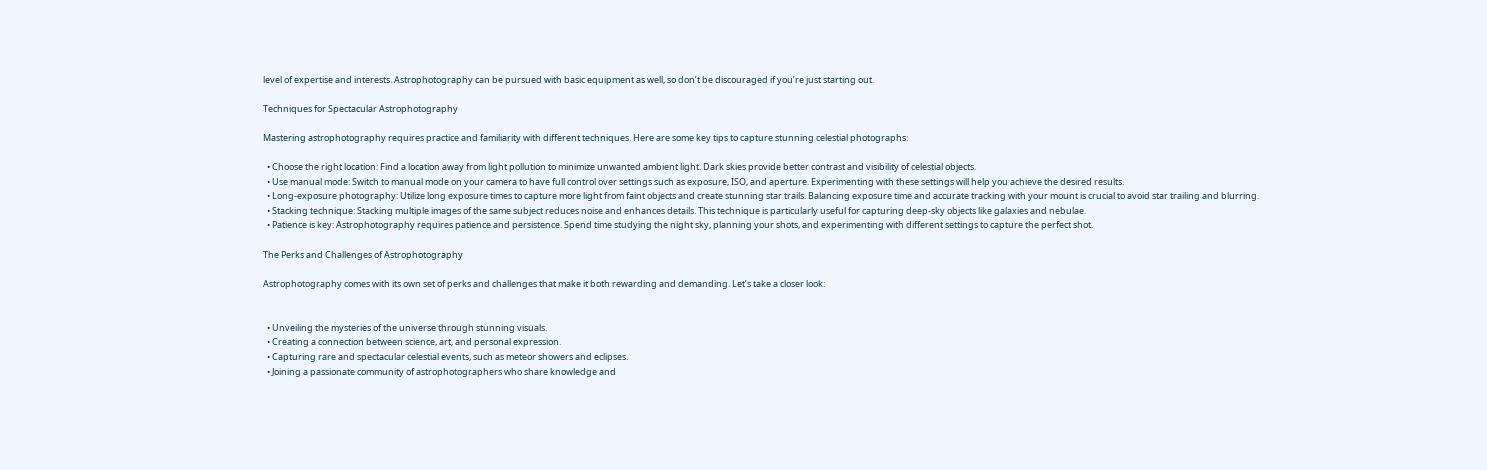level of expertise and interests. Astrophotography can be pursued with basic equipment as well, so don’t be discouraged if you’re just starting out.

Techniques for Spectacular Astrophotography

Mastering astrophotography requires practice and familiarity with different techniques. Here are some key tips to capture stunning celestial photographs:

  • Choose the right location: Find a location away from light pollution to minimize unwanted ambient light. Dark skies provide better contrast and visibility of celestial objects.
  • Use manual mode: Switch to manual mode on your camera to have full control over settings such as exposure, ISO, and aperture. Experimenting with these settings will help you achieve the desired results.
  • Long-exposure photography: Utilize long exposure times to capture more light from faint objects and create stunning star trails. Balancing exposure time and accurate tracking with your mount is crucial to avoid star trailing and blurring.
  • Stacking technique: Stacking multiple images of the same subject reduces noise and enhances details. This technique is particularly useful for capturing deep-sky objects like galaxies and nebulae.
  • Patience is key: Astrophotography requires patience and persistence. Spend time studying the night sky, planning your shots, and experimenting with different settings to capture the perfect shot.

The Perks and Challenges of Astrophotography

Astrophotography comes with its own set of perks and challenges that make it both rewarding and demanding. Let’s take a closer look:


  • Unveiling the mysteries of the universe through stunning visuals.
  • Creating a connection between science, art, and personal expression.
  • Capturing rare and spectacular celestial events, such as meteor showers and eclipses.
  • Joining a passionate community of astrophotographers who share knowledge and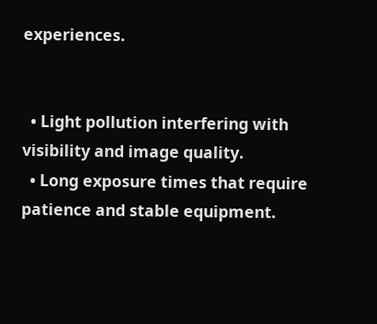experiences.


  • Light pollution interfering with visibility and image quality.
  • Long exposure times that require patience and stable equipment.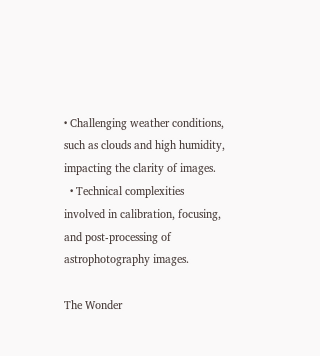• Challenging weather conditions, such as clouds and high humidity, impacting the clarity of images.
  • Technical complexities involved in calibration, focusing, and post-processing of astrophotography images.

The Wonder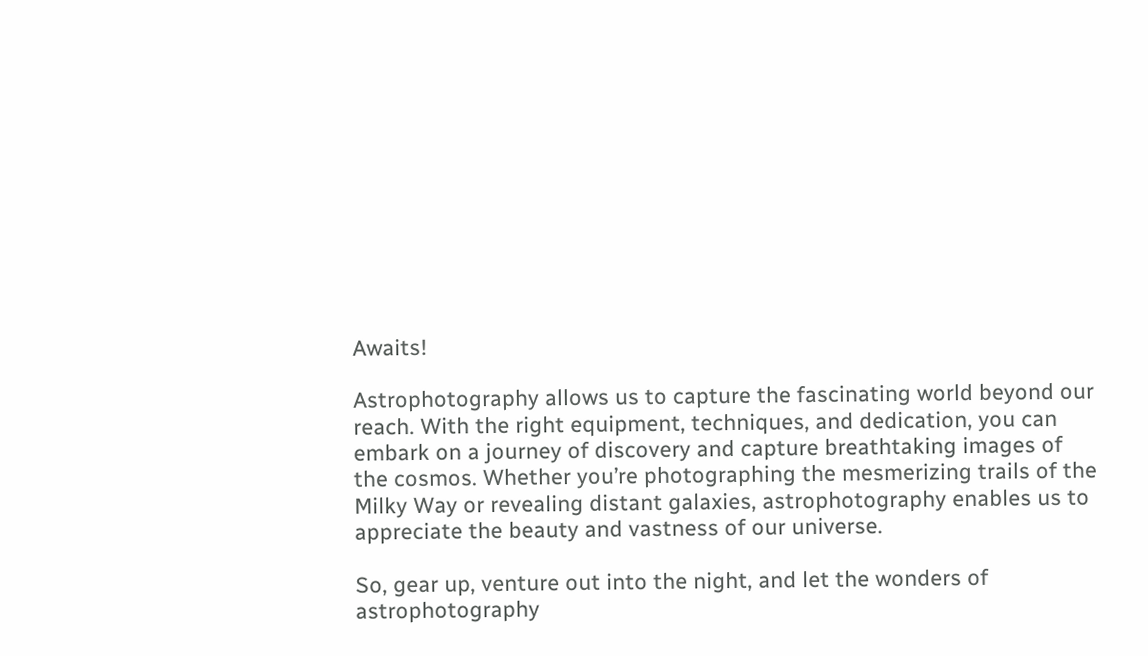Awaits!

Astrophotography allows us to capture the fascinating world beyond our reach. With the right equipment, techniques, and dedication, you can embark on a journey of discovery and capture breathtaking images of the cosmos. Whether you’re photographing the mesmerizing trails of the Milky Way or revealing distant galaxies, astrophotography enables us to appreciate the beauty and vastness of our universe.

So, gear up, venture out into the night, and let the wonders of astrophotography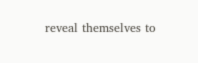reveal themselves to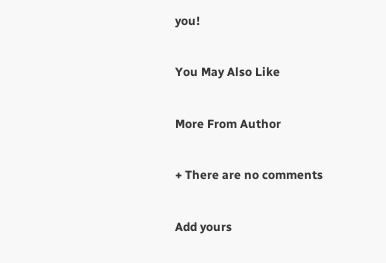you!

You May Also Like

More From Author

+ There are no comments

Add yours